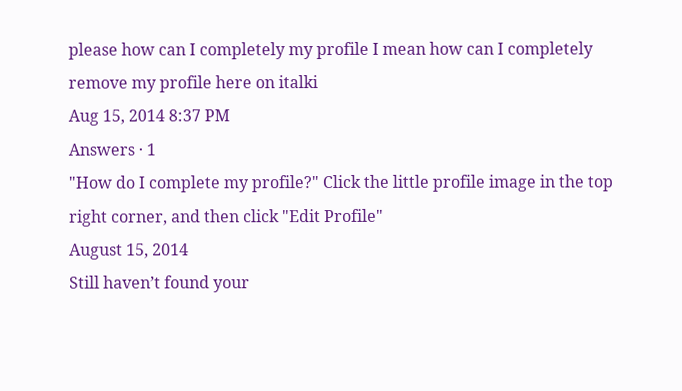please how can I completely my profile I mean how can I completely remove my profile here on italki
Aug 15, 2014 8:37 PM
Answers · 1
"How do I complete my profile?" Click the little profile image in the top right corner, and then click "Edit Profile"
August 15, 2014
Still haven’t found your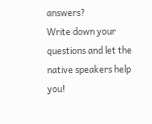answers?
Write down your questions and let the native speakers help you!